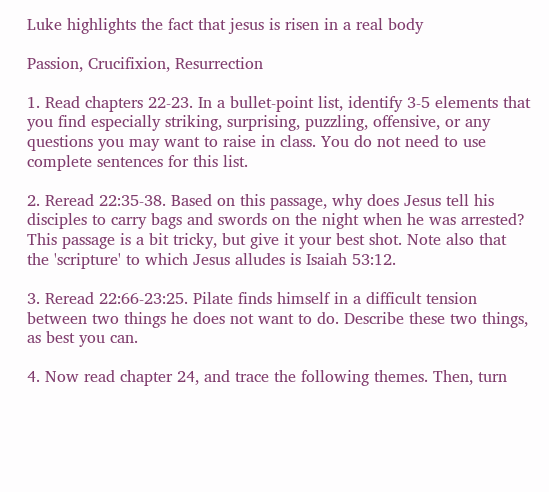Luke highlights the fact that jesus is risen in a real body

Passion, Crucifixion, Resurrection

1. Read chapters 22-23. In a bullet-point list, identify 3-5 elements that you find especially striking, surprising, puzzling, offensive, or any questions you may want to raise in class. You do not need to use complete sentences for this list.

2. Reread 22:35-38. Based on this passage, why does Jesus tell his disciples to carry bags and swords on the night when he was arrested? This passage is a bit tricky, but give it your best shot. Note also that the 'scripture' to which Jesus alludes is Isaiah 53:12.

3. Reread 22:66-23:25. Pilate finds himself in a difficult tension between two things he does not want to do. Describe these two things, as best you can.

4. Now read chapter 24, and trace the following themes. Then, turn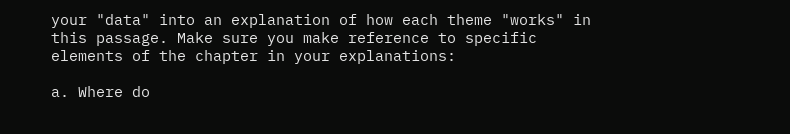your "data" into an explanation of how each theme "works" in this passage. Make sure you make reference to specific elements of the chapter in your explanations:

a. Where do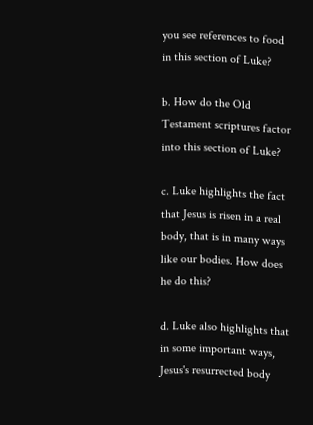you see references to food in this section of Luke?

b. How do the Old Testament scriptures factor into this section of Luke?

c. Luke highlights the fact that Jesus is risen in a real body, that is in many ways like our bodies. How does he do this?

d. Luke also highlights that in some important ways, Jesus's resurrected body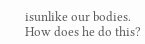isunlike our bodies. How does he do this?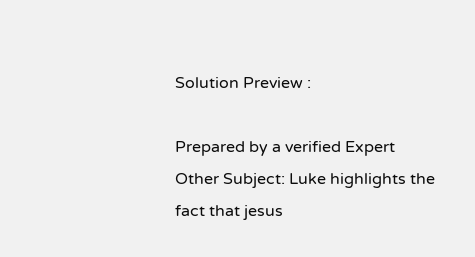Solution Preview :

Prepared by a verified Expert
Other Subject: Luke highlights the fact that jesus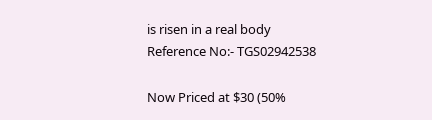is risen in a real body
Reference No:- TGS02942538

Now Priced at $30 (50%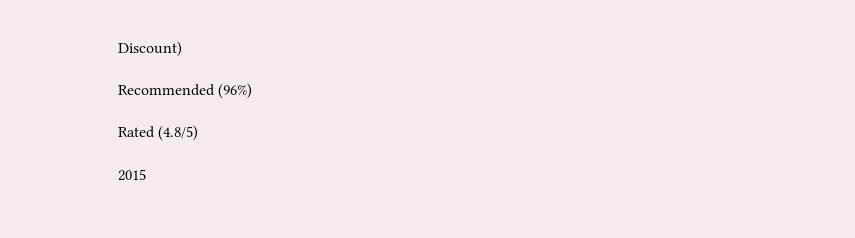Discount)

Recommended (96%)

Rated (4.8/5)

2015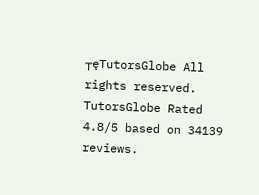┬ęTutorsGlobe All rights reserved. TutorsGlobe Rated 4.8/5 based on 34139 reviews.